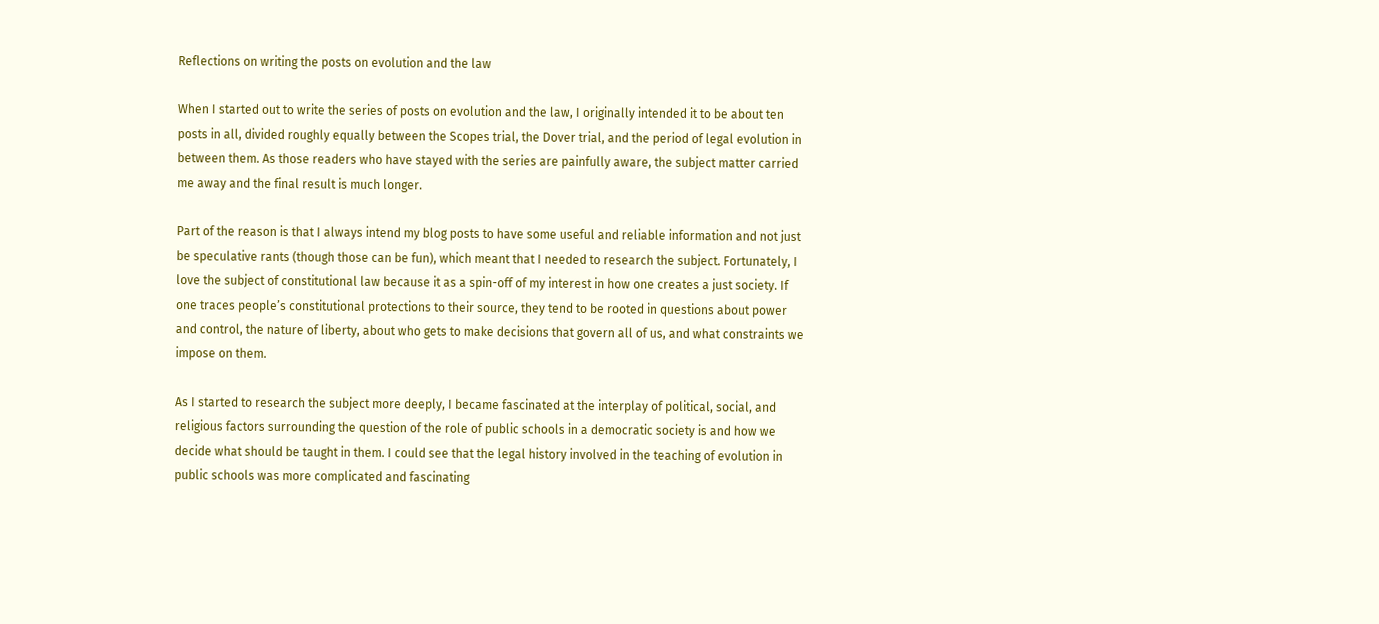Reflections on writing the posts on evolution and the law

When I started out to write the series of posts on evolution and the law, I originally intended it to be about ten posts in all, divided roughly equally between the Scopes trial, the Dover trial, and the period of legal evolution in between them. As those readers who have stayed with the series are painfully aware, the subject matter carried me away and the final result is much longer.

Part of the reason is that I always intend my blog posts to have some useful and reliable information and not just be speculative rants (though those can be fun), which meant that I needed to research the subject. Fortunately, I love the subject of constitutional law because it as a spin-off of my interest in how one creates a just society. If one traces people’s constitutional protections to their source, they tend to be rooted in questions about power and control, the nature of liberty, about who gets to make decisions that govern all of us, and what constraints we impose on them.

As I started to research the subject more deeply, I became fascinated at the interplay of political, social, and religious factors surrounding the question of the role of public schools in a democratic society is and how we decide what should be taught in them. I could see that the legal history involved in the teaching of evolution in public schools was more complicated and fascinating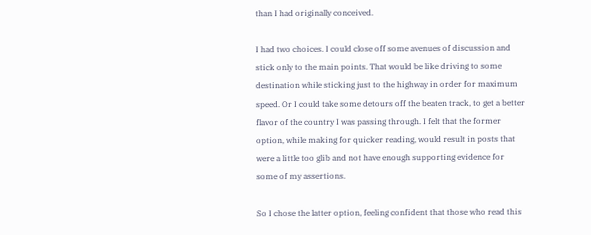than I had originally conceived.

I had two choices. I could close off some avenues of discussion and stick only to the main points. That would be like driving to some destination while sticking just to the highway in order for maximum speed. Or I could take some detours off the beaten track, to get a better flavor of the country I was passing through. I felt that the former option, while making for quicker reading, would result in posts that were a little too glib and not have enough supporting evidence for some of my assertions.

So I chose the latter option, feeling confident that those who read this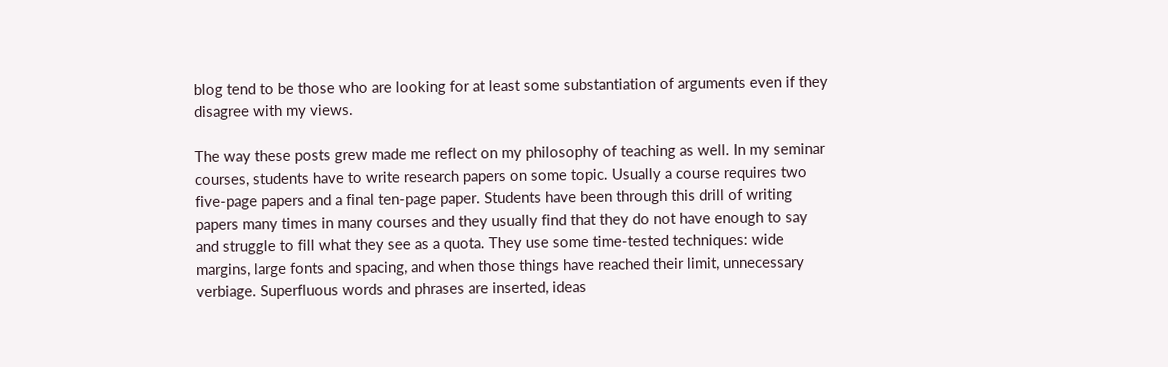blog tend to be those who are looking for at least some substantiation of arguments even if they disagree with my views.

The way these posts grew made me reflect on my philosophy of teaching as well. In my seminar courses, students have to write research papers on some topic. Usually a course requires two five-page papers and a final ten-page paper. Students have been through this drill of writing papers many times in many courses and they usually find that they do not have enough to say and struggle to fill what they see as a quota. They use some time-tested techniques: wide margins, large fonts and spacing, and when those things have reached their limit, unnecessary verbiage. Superfluous words and phrases are inserted, ideas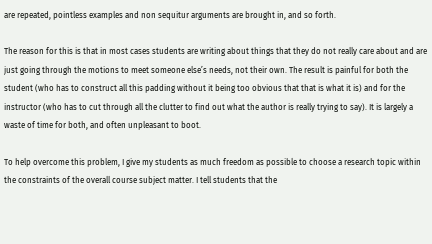are repeated, pointless examples and non sequitur arguments are brought in, and so forth.

The reason for this is that in most cases students are writing about things that they do not really care about and are just going through the motions to meet someone else’s needs, not their own. The result is painful for both the student (who has to construct all this padding without it being too obvious that that is what it is) and for the instructor (who has to cut through all the clutter to find out what the author is really trying to say). It is largely a waste of time for both, and often unpleasant to boot.

To help overcome this problem, I give my students as much freedom as possible to choose a research topic within the constraints of the overall course subject matter. I tell students that the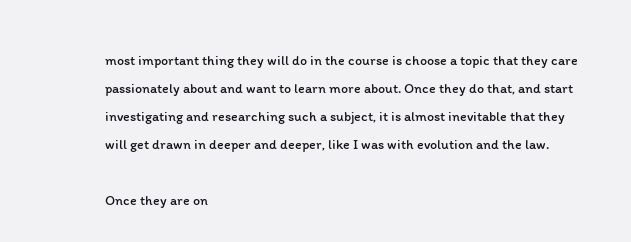most important thing they will do in the course is choose a topic that they care passionately about and want to learn more about. Once they do that, and start investigating and researching such a subject, it is almost inevitable that they will get drawn in deeper and deeper, like I was with evolution and the law.

Once they are on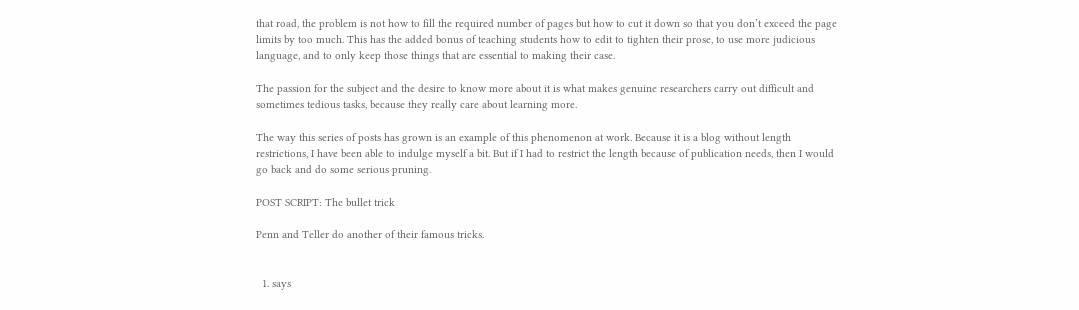that road, the problem is not how to fill the required number of pages but how to cut it down so that you don’t exceed the page limits by too much. This has the added bonus of teaching students how to edit to tighten their prose, to use more judicious language, and to only keep those things that are essential to making their case.

The passion for the subject and the desire to know more about it is what makes genuine researchers carry out difficult and sometimes tedious tasks, because they really care about learning more.

The way this series of posts has grown is an example of this phenomenon at work. Because it is a blog without length restrictions, I have been able to indulge myself a bit. But if I had to restrict the length because of publication needs, then I would go back and do some serious pruning.

POST SCRIPT: The bullet trick

Penn and Teller do another of their famous tricks.


  1. says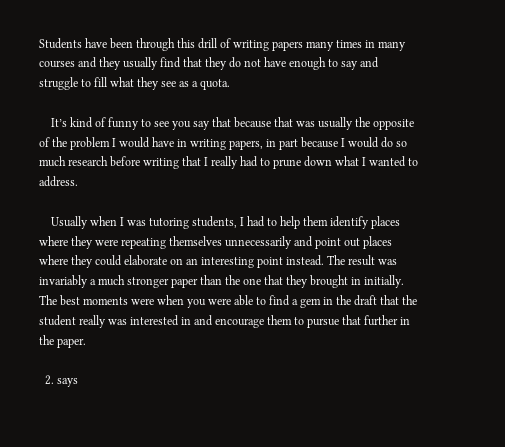Students have been through this drill of writing papers many times in many courses and they usually find that they do not have enough to say and struggle to fill what they see as a quota.

    It’s kind of funny to see you say that because that was usually the opposite of the problem I would have in writing papers, in part because I would do so much research before writing that I really had to prune down what I wanted to address.

    Usually when I was tutoring students, I had to help them identify places where they were repeating themselves unnecessarily and point out places where they could elaborate on an interesting point instead. The result was invariably a much stronger paper than the one that they brought in initially. The best moments were when you were able to find a gem in the draft that the student really was interested in and encourage them to pursue that further in the paper.

  2. says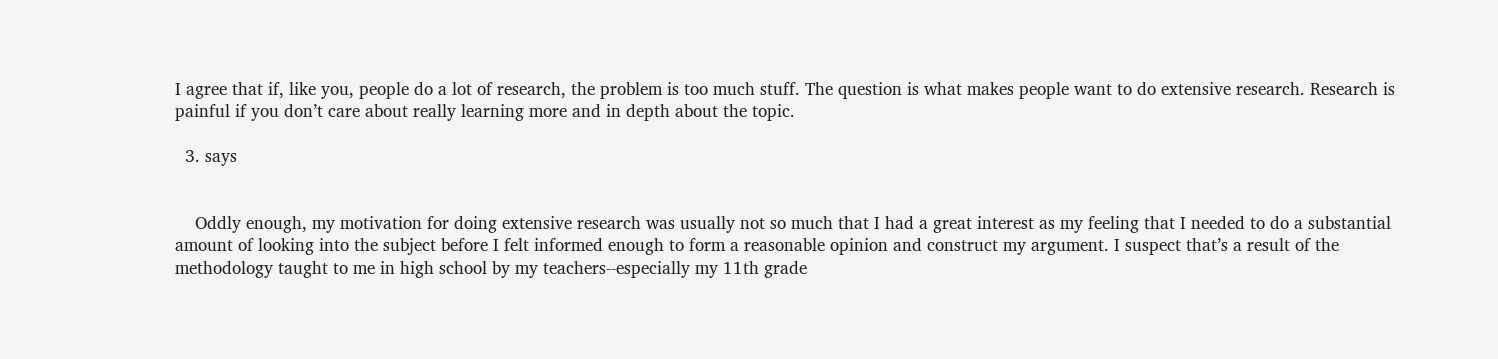I agree that if, like you, people do a lot of research, the problem is too much stuff. The question is what makes people want to do extensive research. Research is painful if you don’t care about really learning more and in depth about the topic.

  3. says


    Oddly enough, my motivation for doing extensive research was usually not so much that I had a great interest as my feeling that I needed to do a substantial amount of looking into the subject before I felt informed enough to form a reasonable opinion and construct my argument. I suspect that’s a result of the methodology taught to me in high school by my teachers--especially my 11th grade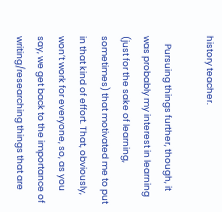history teacher.

    Pursuing things further, though, it was probably my interest in learning (just for the sake of learning, sometimes) that motivated me to put in that kind of effort. That, obviously, won’t work for everyone, so, as you say, we get back to the importance of writing/researching things that are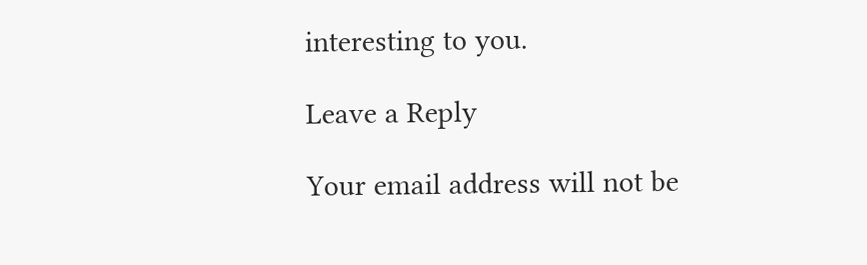interesting to you.

Leave a Reply

Your email address will not be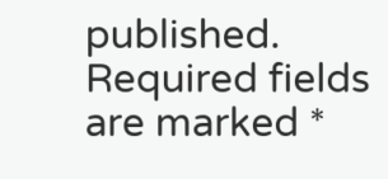published. Required fields are marked *